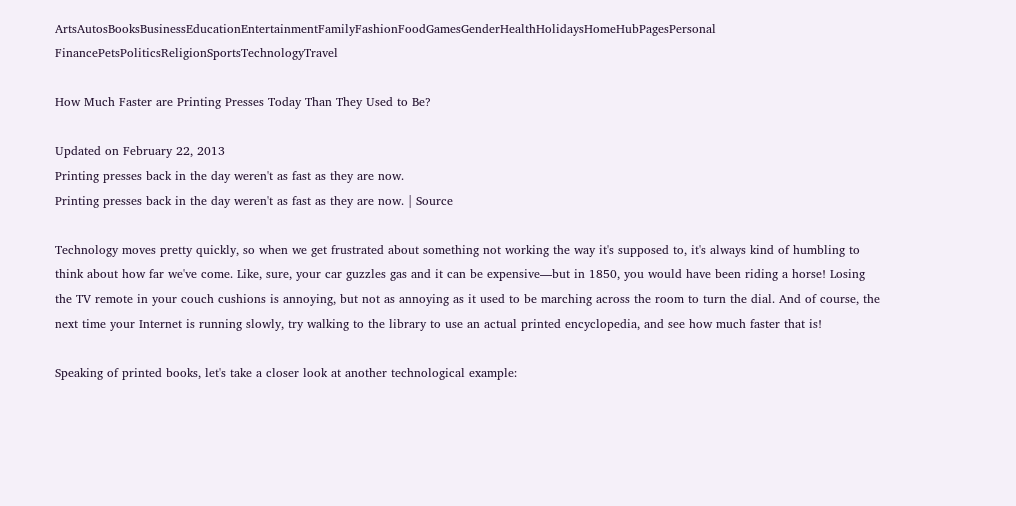ArtsAutosBooksBusinessEducationEntertainmentFamilyFashionFoodGamesGenderHealthHolidaysHomeHubPagesPersonal FinancePetsPoliticsReligionSportsTechnologyTravel

How Much Faster are Printing Presses Today Than They Used to Be?

Updated on February 22, 2013
Printing presses back in the day weren't as fast as they are now.
Printing presses back in the day weren't as fast as they are now. | Source

Technology moves pretty quickly, so when we get frustrated about something not working the way it's supposed to, it's always kind of humbling to think about how far we've come. Like, sure, your car guzzles gas and it can be expensive—but in 1850, you would have been riding a horse! Losing the TV remote in your couch cushions is annoying, but not as annoying as it used to be marching across the room to turn the dial. And of course, the next time your Internet is running slowly, try walking to the library to use an actual printed encyclopedia, and see how much faster that is!

Speaking of printed books, let's take a closer look at another technological example: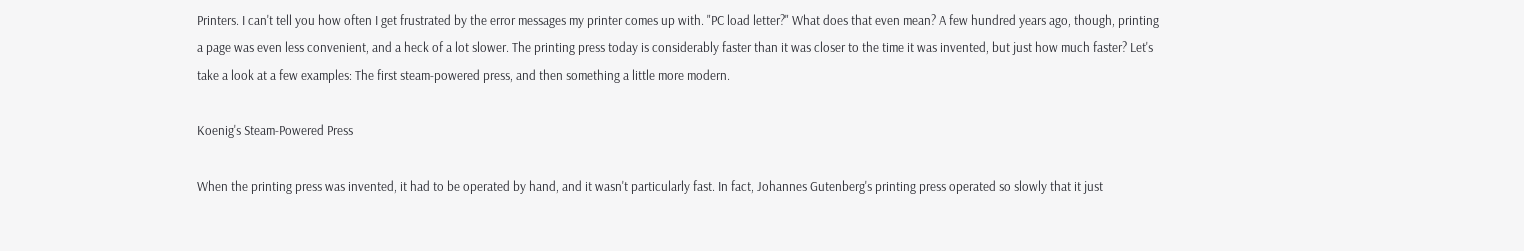Printers. I can't tell you how often I get frustrated by the error messages my printer comes up with. "PC load letter?" What does that even mean? A few hundred years ago, though, printing a page was even less convenient, and a heck of a lot slower. The printing press today is considerably faster than it was closer to the time it was invented, but just how much faster? Let's take a look at a few examples: The first steam-powered press, and then something a little more modern.

Koenig's Steam-Powered Press

When the printing press was invented, it had to be operated by hand, and it wasn't particularly fast. In fact, Johannes Gutenberg's printing press operated so slowly that it just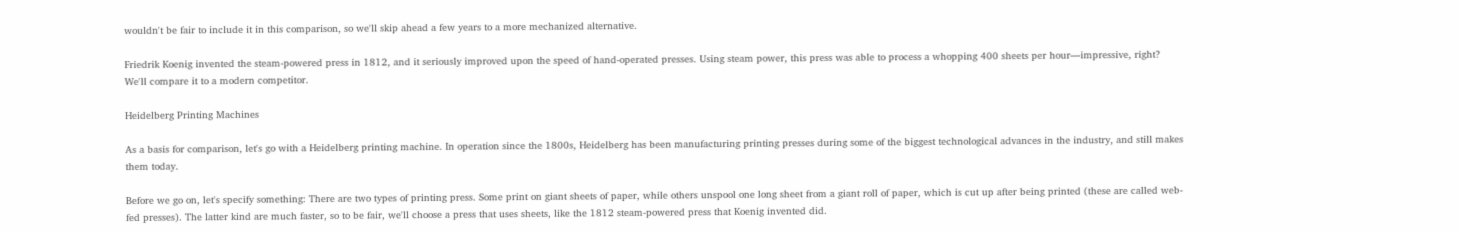wouldn't be fair to include it in this comparison, so we'll skip ahead a few years to a more mechanized alternative.

Friedrik Koenig invented the steam-powered press in 1812, and it seriously improved upon the speed of hand-operated presses. Using steam power, this press was able to process a whopping 400 sheets per hour—impressive, right? We'll compare it to a modern competitor.

Heidelberg Printing Machines

As a basis for comparison, let's go with a Heidelberg printing machine. In operation since the 1800s, Heidelberg has been manufacturing printing presses during some of the biggest technological advances in the industry, and still makes them today.

Before we go on, let's specify something: There are two types of printing press. Some print on giant sheets of paper, while others unspool one long sheet from a giant roll of paper, which is cut up after being printed (these are called web-fed presses). The latter kind are much faster, so to be fair, we'll choose a press that uses sheets, like the 1812 steam-powered press that Koenig invented did.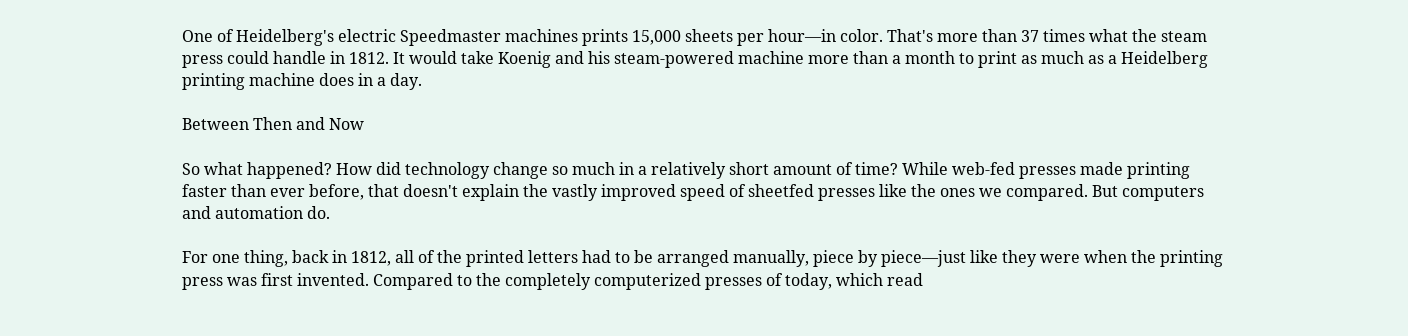One of Heidelberg's electric Speedmaster machines prints 15,000 sheets per hour—in color. That's more than 37 times what the steam press could handle in 1812. It would take Koenig and his steam-powered machine more than a month to print as much as a Heidelberg printing machine does in a day.

Between Then and Now

So what happened? How did technology change so much in a relatively short amount of time? While web-fed presses made printing faster than ever before, that doesn't explain the vastly improved speed of sheetfed presses like the ones we compared. But computers and automation do.

For one thing, back in 1812, all of the printed letters had to be arranged manually, piece by piece—just like they were when the printing press was first invented. Compared to the completely computerized presses of today, which read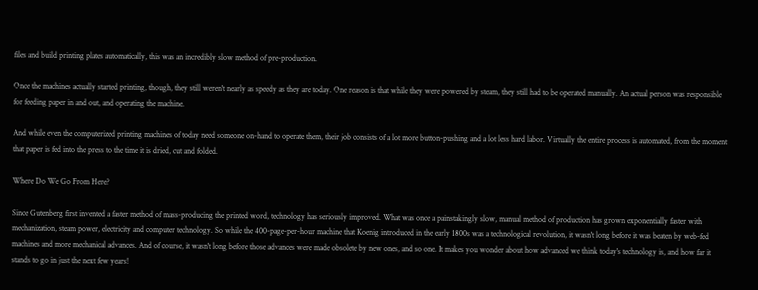files and build printing plates automatically, this was an incredibly slow method of pre-production.

Once the machines actually started printing, though, they still weren't nearly as speedy as they are today. One reason is that while they were powered by steam, they still had to be operated manually. An actual person was responsible for feeding paper in and out, and operating the machine.

And while even the computerized printing machines of today need someone on-hand to operate them, their job consists of a lot more button-pushing and a lot less hard labor. Virtually the entire process is automated, from the moment that paper is fed into the press to the time it is dried, cut and folded.

Where Do We Go From Here?

Since Gutenberg first invented a faster method of mass-producing the printed word, technology has seriously improved. What was once a painstakingly slow, manual method of production has grown exponentially faster with mechanization, steam power, electricity and computer technology. So while the 400-page-per-hour machine that Koenig introduced in the early 1800s was a technological revolution, it wasn't long before it was beaten by web-fed machines and more mechanical advances. And of course, it wasn't long before those advances were made obsolete by new ones, and so one. It makes you wonder about how advanced we think today's technology is, and how far it stands to go in just the next few years!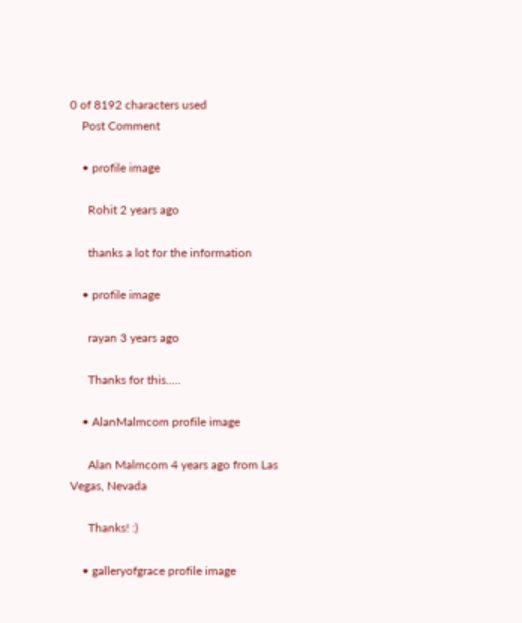0 of 8192 characters used
    Post Comment

    • profile image

      Rohit 2 years ago

      thanks a lot for the information

    • profile image

      rayan 3 years ago

      Thanks for this.....

    • AlanMalmcom profile image

      Alan Malmcom 4 years ago from Las Vegas, Nevada

      Thanks! :)

    • galleryofgrace profile image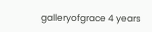galleryofgrace 4 years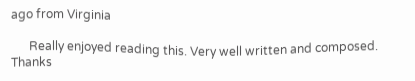ago from Virginia

      Really enjoyed reading this. Very well written and composed. Thanks